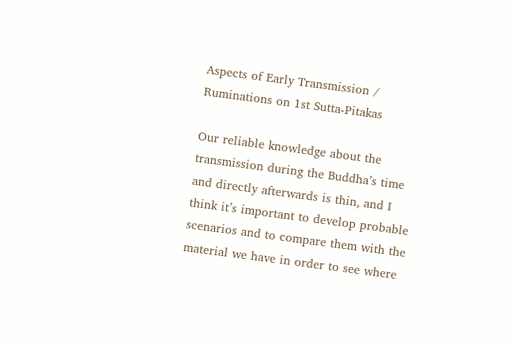Aspects of Early Transmission / Ruminations on 1st Sutta-Pitakas

Our reliable knowledge about the transmission during the Buddha’s time and directly afterwards is thin, and I think it’s important to develop probable scenarios and to compare them with the material we have in order to see where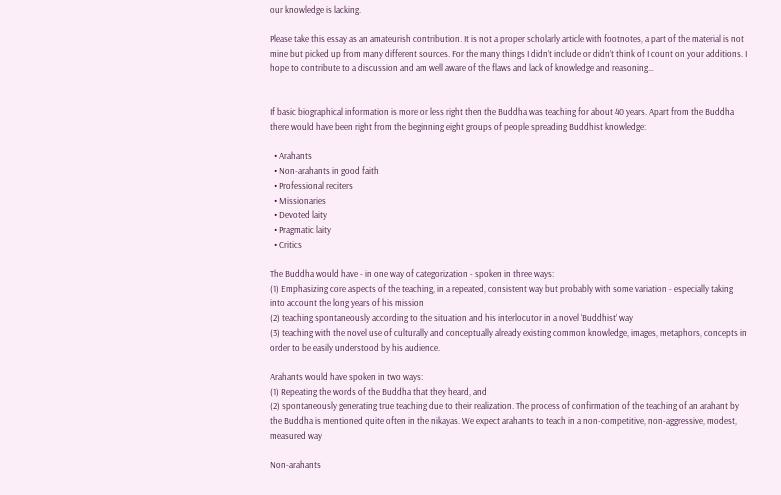our knowledge is lacking.

Please take this essay as an amateurish contribution. It is not a proper scholarly article with footnotes, a part of the material is not mine but picked up from many different sources. For the many things I didn’t include or didn’t think of I count on your additions. I hope to contribute to a discussion and am well aware of the flaws and lack of knowledge and reasoning…


If basic biographical information is more or less right then the Buddha was teaching for about 40 years. Apart from the Buddha there would have been right from the beginning eight groups of people spreading Buddhist knowledge:

  • Arahants
  • Non-arahants in good faith
  • Professional reciters
  • Missionaries
  • Devoted laity
  • Pragmatic laity
  • Critics

The Buddha would have - in one way of categorization - spoken in three ways:
(1) Emphasizing core aspects of the teaching, in a repeated, consistent way but probably with some variation - especially taking into account the long years of his mission
(2) teaching spontaneously according to the situation and his interlocutor in a novel ‘Buddhist’ way
(3) teaching with the novel use of culturally and conceptually already existing common knowledge, images, metaphors, concepts in order to be easily understood by his audience.

Arahants would have spoken in two ways:
(1) Repeating the words of the Buddha that they heard, and
(2) spontaneously generating true teaching due to their realization. The process of confirmation of the teaching of an arahant by the Buddha is mentioned quite often in the nikayas. We expect arahants to teach in a non-competitive, non-aggressive, modest, measured way

Non-arahants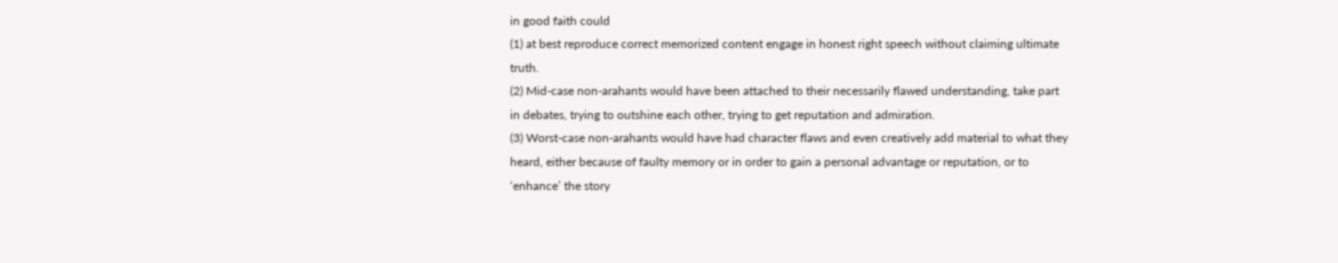in good faith could
(1) at best reproduce correct memorized content engage in honest right speech without claiming ultimate truth.
(2) Mid-case non-arahants would have been attached to their necessarily flawed understanding, take part in debates, trying to outshine each other, trying to get reputation and admiration.
(3) Worst-case non-arahants would have had character flaws and even creatively add material to what they heard, either because of faulty memory or in order to gain a personal advantage or reputation, or to ‘enhance’ the story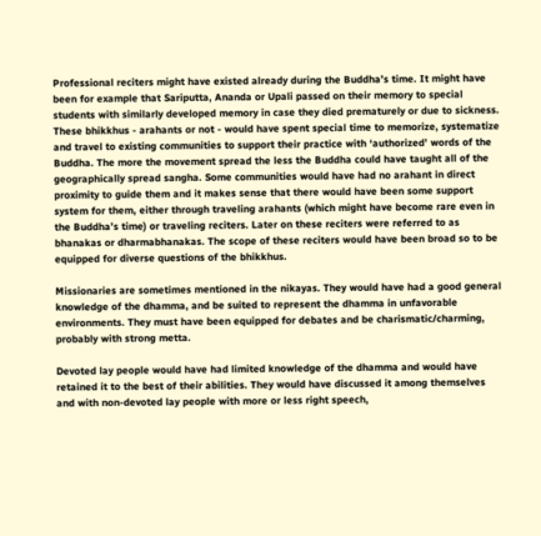Professional reciters might have existed already during the Buddha’s time. It might have been for example that Sariputta, Ananda or Upali passed on their memory to special students with similarly developed memory in case they died prematurely or due to sickness. These bhikkhus - arahants or not - would have spent special time to memorize, systematize and travel to existing communities to support their practice with ‘authorized’ words of the Buddha. The more the movement spread the less the Buddha could have taught all of the geographically spread sangha. Some communities would have had no arahant in direct proximity to guide them and it makes sense that there would have been some support system for them, either through traveling arahants (which might have become rare even in the Buddha’s time) or traveling reciters. Later on these reciters were referred to as bhanakas or dharmabhanakas. The scope of these reciters would have been broad so to be equipped for diverse questions of the bhikkhus.

Missionaries are sometimes mentioned in the nikayas. They would have had a good general knowledge of the dhamma, and be suited to represent the dhamma in unfavorable environments. They must have been equipped for debates and be charismatic/charming, probably with strong metta.

Devoted lay people would have had limited knowledge of the dhamma and would have retained it to the best of their abilities. They would have discussed it among themselves and with non-devoted lay people with more or less right speech,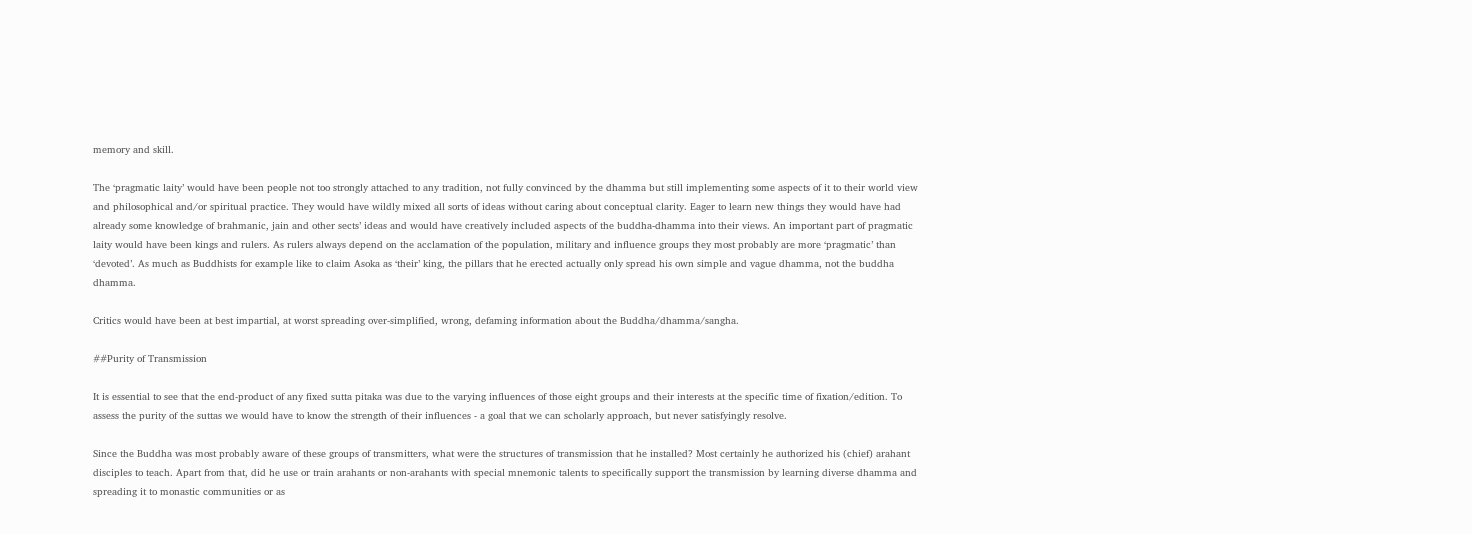memory and skill.

The ‘pragmatic laity’ would have been people not too strongly attached to any tradition, not fully convinced by the dhamma but still implementing some aspects of it to their world view and philosophical and/or spiritual practice. They would have wildly mixed all sorts of ideas without caring about conceptual clarity. Eager to learn new things they would have had already some knowledge of brahmanic, jain and other sects’ ideas and would have creatively included aspects of the buddha-dhamma into their views. An important part of pragmatic laity would have been kings and rulers. As rulers always depend on the acclamation of the population, military and influence groups they most probably are more ‘pragmatic’ than ‘devoted’. As much as Buddhists for example like to claim Asoka as ‘their’ king, the pillars that he erected actually only spread his own simple and vague dhamma, not the buddha dhamma.

Critics would have been at best impartial, at worst spreading over-simplified, wrong, defaming information about the Buddha/dhamma/sangha.

##Purity of Transmission

It is essential to see that the end-product of any fixed sutta pitaka was due to the varying influences of those eight groups and their interests at the specific time of fixation/edition. To assess the purity of the suttas we would have to know the strength of their influences - a goal that we can scholarly approach, but never satisfyingly resolve.

Since the Buddha was most probably aware of these groups of transmitters, what were the structures of transmission that he installed? Most certainly he authorized his (chief) arahant disciples to teach. Apart from that, did he use or train arahants or non-arahants with special mnemonic talents to specifically support the transmission by learning diverse dhamma and spreading it to monastic communities or as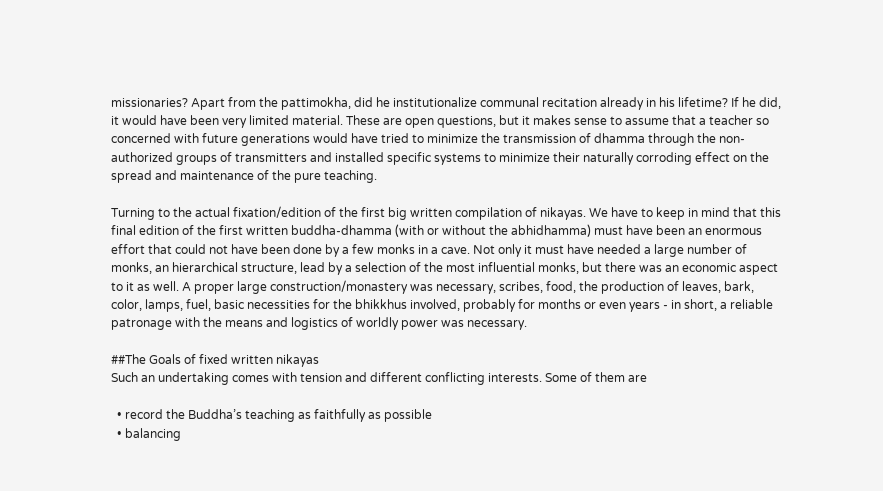missionaries? Apart from the pattimokha, did he institutionalize communal recitation already in his lifetime? If he did, it would have been very limited material. These are open questions, but it makes sense to assume that a teacher so concerned with future generations would have tried to minimize the transmission of dhamma through the non-authorized groups of transmitters and installed specific systems to minimize their naturally corroding effect on the spread and maintenance of the pure teaching.

Turning to the actual fixation/edition of the first big written compilation of nikayas. We have to keep in mind that this final edition of the first written buddha-dhamma (with or without the abhidhamma) must have been an enormous effort that could not have been done by a few monks in a cave. Not only it must have needed a large number of monks, an hierarchical structure, lead by a selection of the most influential monks, but there was an economic aspect to it as well. A proper large construction/monastery was necessary, scribes, food, the production of leaves, bark, color, lamps, fuel, basic necessities for the bhikkhus involved, probably for months or even years - in short, a reliable patronage with the means and logistics of worldly power was necessary.

##The Goals of fixed written nikayas
Such an undertaking comes with tension and different conflicting interests. Some of them are

  • record the Buddha’s teaching as faithfully as possible
  • balancing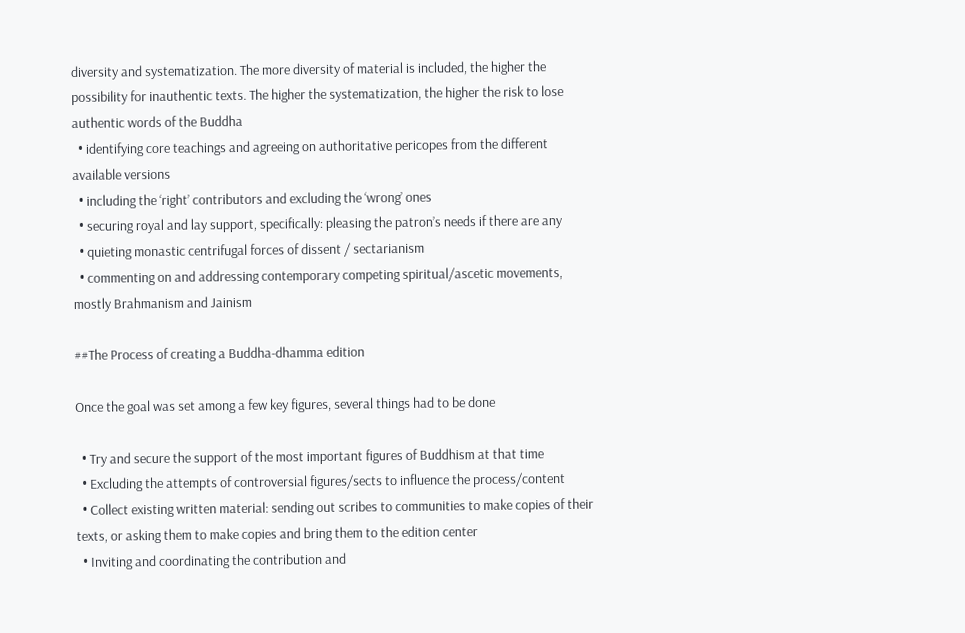diversity and systematization. The more diversity of material is included, the higher the possibility for inauthentic texts. The higher the systematization, the higher the risk to lose authentic words of the Buddha
  • identifying core teachings and agreeing on authoritative pericopes from the different available versions
  • including the ‘right’ contributors and excluding the ‘wrong’ ones
  • securing royal and lay support, specifically: pleasing the patron’s needs if there are any
  • quieting monastic centrifugal forces of dissent / sectarianism
  • commenting on and addressing contemporary competing spiritual/ascetic movements, mostly Brahmanism and Jainism

##The Process of creating a Buddha-dhamma edition

Once the goal was set among a few key figures, several things had to be done

  • Try and secure the support of the most important figures of Buddhism at that time
  • Excluding the attempts of controversial figures/sects to influence the process/content
  • Collect existing written material: sending out scribes to communities to make copies of their texts, or asking them to make copies and bring them to the edition center
  • Inviting and coordinating the contribution and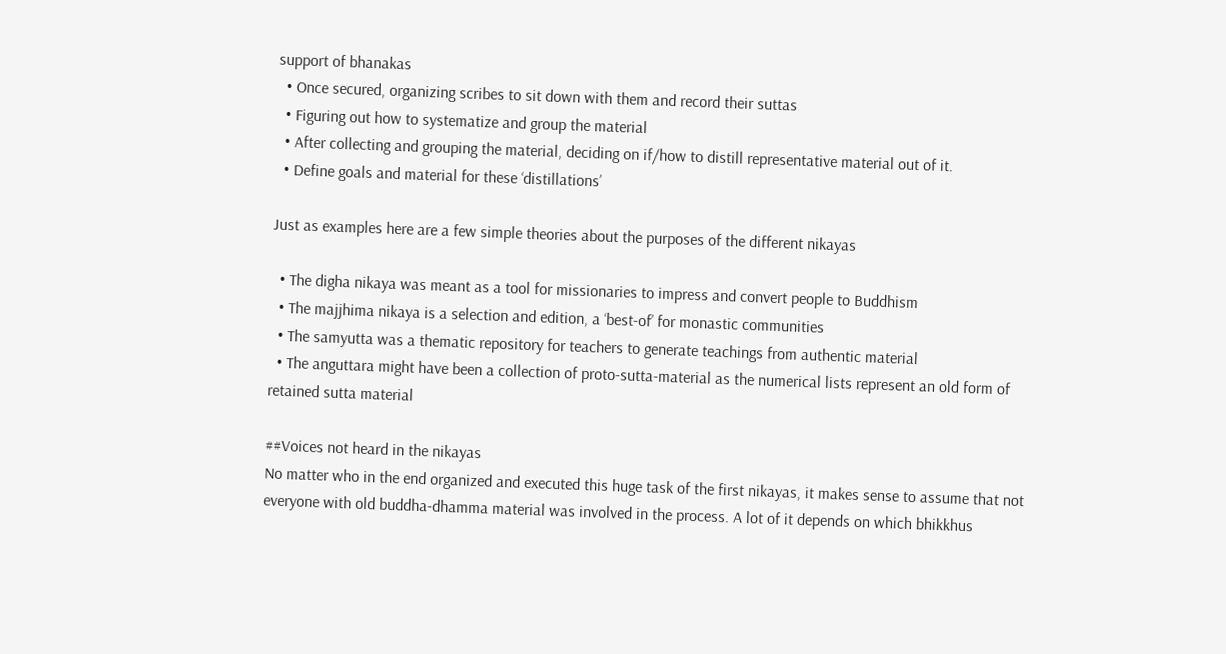support of bhanakas
  • Once secured, organizing scribes to sit down with them and record their suttas
  • Figuring out how to systematize and group the material
  • After collecting and grouping the material, deciding on if/how to distill representative material out of it.
  • Define goals and material for these ‘distillations’

Just as examples here are a few simple theories about the purposes of the different nikayas

  • The digha nikaya was meant as a tool for missionaries to impress and convert people to Buddhism
  • The majjhima nikaya is a selection and edition, a ‘best-of’ for monastic communities
  • The samyutta was a thematic repository for teachers to generate teachings from authentic material
  • The anguttara might have been a collection of proto-sutta-material as the numerical lists represent an old form of retained sutta material

##Voices not heard in the nikayas
No matter who in the end organized and executed this huge task of the first nikayas, it makes sense to assume that not everyone with old buddha-dhamma material was involved in the process. A lot of it depends on which bhikkhus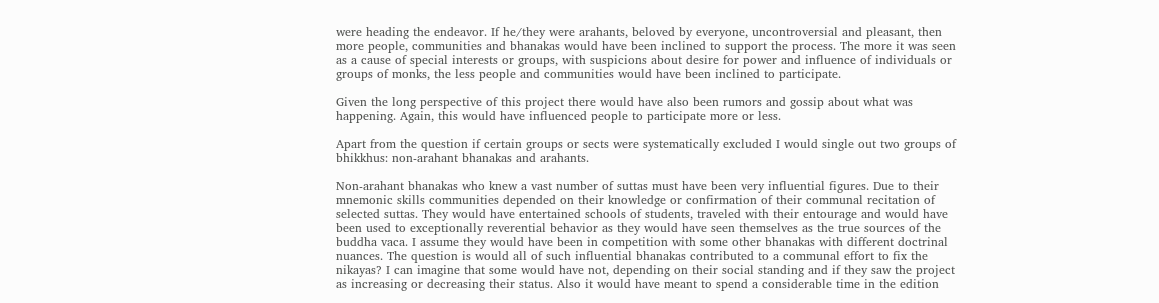were heading the endeavor. If he/they were arahants, beloved by everyone, uncontroversial and pleasant, then more people, communities and bhanakas would have been inclined to support the process. The more it was seen as a cause of special interests or groups, with suspicions about desire for power and influence of individuals or groups of monks, the less people and communities would have been inclined to participate.

Given the long perspective of this project there would have also been rumors and gossip about what was happening. Again, this would have influenced people to participate more or less.

Apart from the question if certain groups or sects were systematically excluded I would single out two groups of bhikkhus: non-arahant bhanakas and arahants.

Non-arahant bhanakas who knew a vast number of suttas must have been very influential figures. Due to their mnemonic skills communities depended on their knowledge or confirmation of their communal recitation of selected suttas. They would have entertained schools of students, traveled with their entourage and would have been used to exceptionally reverential behavior as they would have seen themselves as the true sources of the buddha vaca. I assume they would have been in competition with some other bhanakas with different doctrinal nuances. The question is would all of such influential bhanakas contributed to a communal effort to fix the nikayas? I can imagine that some would have not, depending on their social standing and if they saw the project as increasing or decreasing their status. Also it would have meant to spend a considerable time in the edition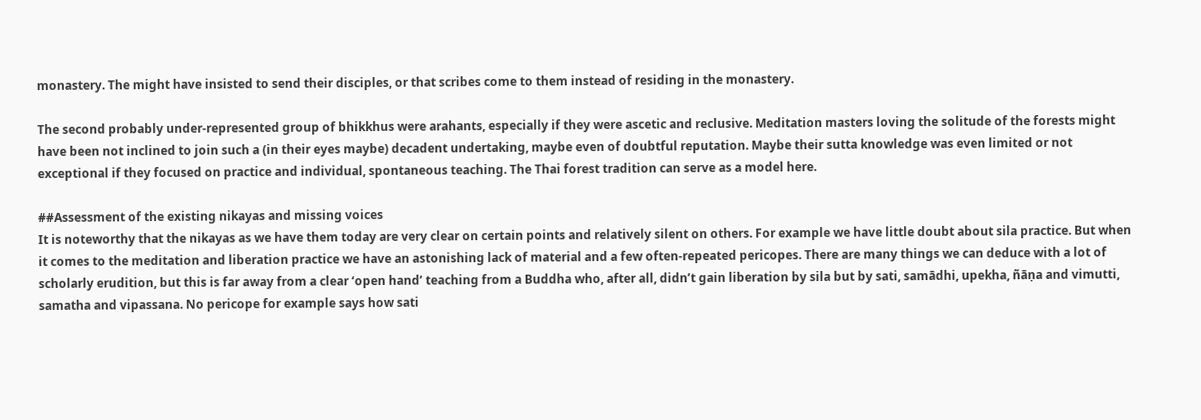monastery. The might have insisted to send their disciples, or that scribes come to them instead of residing in the monastery.

The second probably under-represented group of bhikkhus were arahants, especially if they were ascetic and reclusive. Meditation masters loving the solitude of the forests might have been not inclined to join such a (in their eyes maybe) decadent undertaking, maybe even of doubtful reputation. Maybe their sutta knowledge was even limited or not exceptional if they focused on practice and individual, spontaneous teaching. The Thai forest tradition can serve as a model here.

##Assessment of the existing nikayas and missing voices
It is noteworthy that the nikayas as we have them today are very clear on certain points and relatively silent on others. For example we have little doubt about sila practice. But when it comes to the meditation and liberation practice we have an astonishing lack of material and a few often-repeated pericopes. There are many things we can deduce with a lot of scholarly erudition, but this is far away from a clear ‘open hand’ teaching from a Buddha who, after all, didn’t gain liberation by sila but by sati, samādhi, upekha, ñāṇa and vimutti, samatha and vipassana. No pericope for example says how sati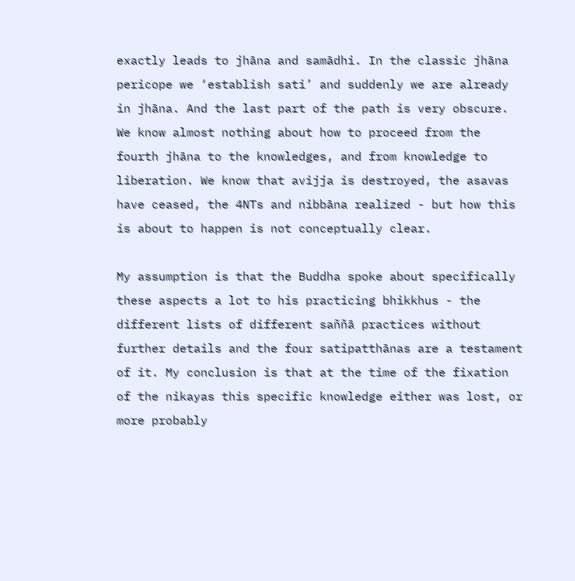exactly leads to jhāna and samādhi. In the classic jhāna pericope we ‘establish sati’ and suddenly we are already in jhāna. And the last part of the path is very obscure. We know almost nothing about how to proceed from the fourth jhāna to the knowledges, and from knowledge to liberation. We know that avijja is destroyed, the asavas have ceased, the 4NTs and nibbāna realized - but how this is about to happen is not conceptually clear.

My assumption is that the Buddha spoke about specifically these aspects a lot to his practicing bhikkhus - the different lists of different saññā practices without further details and the four satipatthānas are a testament of it. My conclusion is that at the time of the fixation of the nikayas this specific knowledge either was lost, or more probably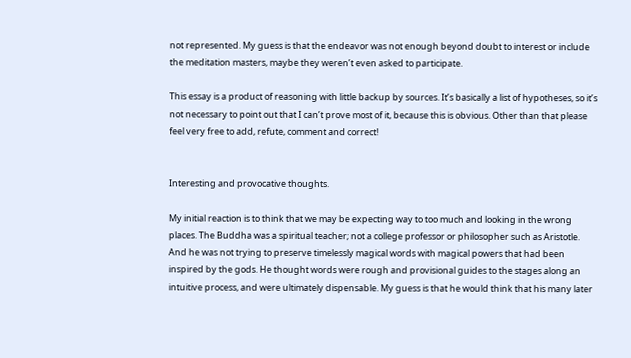not represented. My guess is that the endeavor was not enough beyond doubt to interest or include the meditation masters, maybe they weren’t even asked to participate.

This essay is a product of reasoning with little backup by sources. It’s basically a list of hypotheses, so it’s not necessary to point out that I can’t prove most of it, because this is obvious. Other than that please feel very free to add, refute, comment and correct!


Interesting and provocative thoughts.

My initial reaction is to think that we may be expecting way to too much and looking in the wrong places. The Buddha was a spiritual teacher; not a college professor or philosopher such as Aristotle. And he was not trying to preserve timelessly magical words with magical powers that had been inspired by the gods. He thought words were rough and provisional guides to the stages along an intuitive process, and were ultimately dispensable. My guess is that he would think that his many later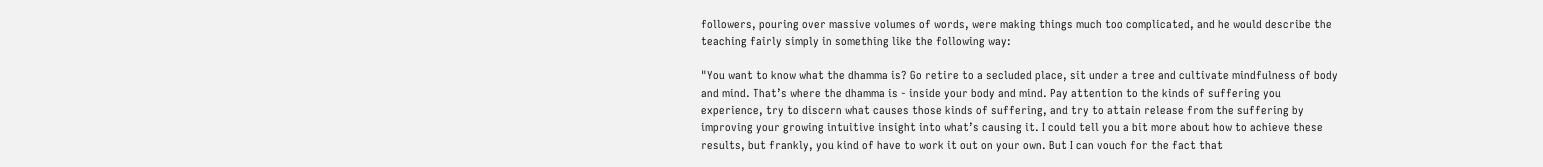followers, pouring over massive volumes of words, were making things much too complicated, and he would describe the teaching fairly simply in something like the following way:

"You want to know what the dhamma is? Go retire to a secluded place, sit under a tree and cultivate mindfulness of body and mind. That’s where the dhamma is - inside your body and mind. Pay attention to the kinds of suffering you experience, try to discern what causes those kinds of suffering, and try to attain release from the suffering by improving your growing intuitive insight into what’s causing it. I could tell you a bit more about how to achieve these results, but frankly, you kind of have to work it out on your own. But I can vouch for the fact that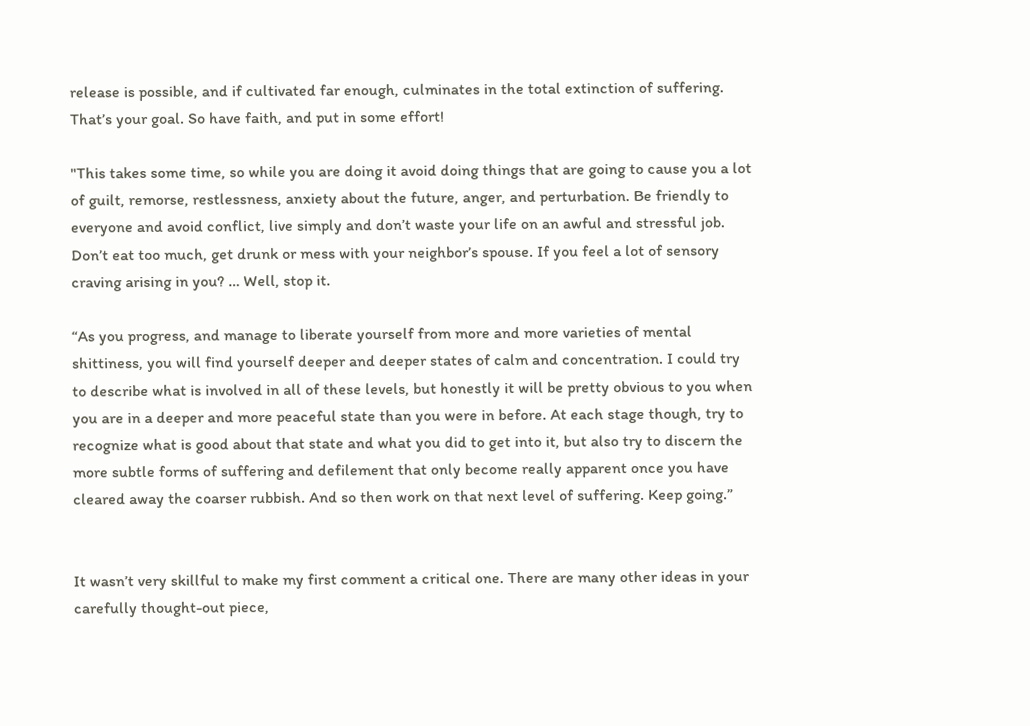release is possible, and if cultivated far enough, culminates in the total extinction of suffering. That’s your goal. So have faith, and put in some effort!

"This takes some time, so while you are doing it avoid doing things that are going to cause you a lot of guilt, remorse, restlessness, anxiety about the future, anger, and perturbation. Be friendly to everyone and avoid conflict, live simply and don’t waste your life on an awful and stressful job. Don’t eat too much, get drunk or mess with your neighbor’s spouse. If you feel a lot of sensory craving arising in you? … Well, stop it.

“As you progress, and manage to liberate yourself from more and more varieties of mental shittiness, you will find yourself deeper and deeper states of calm and concentration. I could try to describe what is involved in all of these levels, but honestly it will be pretty obvious to you when you are in a deeper and more peaceful state than you were in before. At each stage though, try to recognize what is good about that state and what you did to get into it, but also try to discern the more subtle forms of suffering and defilement that only become really apparent once you have cleared away the coarser rubbish. And so then work on that next level of suffering. Keep going.”


It wasn’t very skillful to make my first comment a critical one. There are many other ideas in your carefully thought-out piece,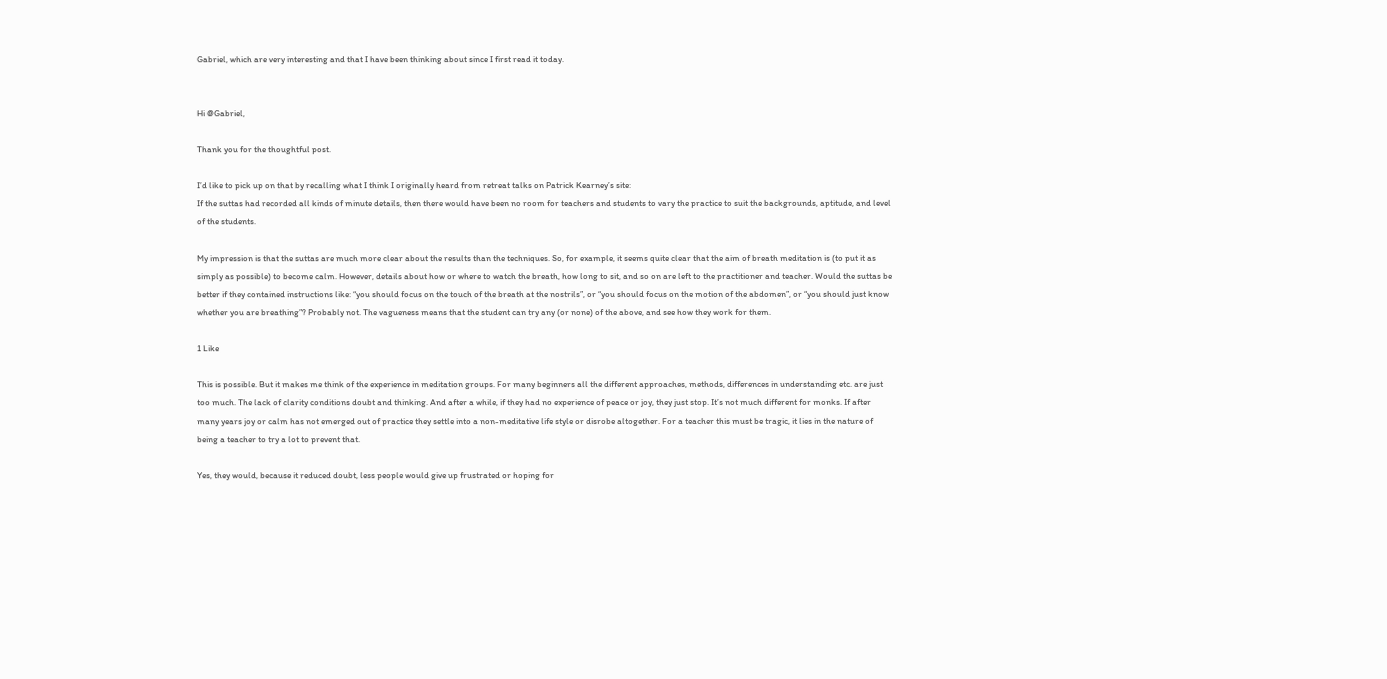Gabriel, which are very interesting and that I have been thinking about since I first read it today.


Hi @Gabriel,

Thank you for the thoughtful post.

I’d like to pick up on that by recalling what I think I originally heard from retreat talks on Patrick Kearney’s site:
If the suttas had recorded all kinds of minute details, then there would have been no room for teachers and students to vary the practice to suit the backgrounds, aptitude, and level of the students.

My impression is that the suttas are much more clear about the results than the techniques. So, for example, it seems quite clear that the aim of breath meditation is (to put it as simply as possible) to become calm. However, details about how or where to watch the breath, how long to sit, and so on are left to the practitioner and teacher. Would the suttas be better if they contained instructions like: “you should focus on the touch of the breath at the nostrils”, or “you should focus on the motion of the abdomen”, or “you should just know whether you are breathing”? Probably not. The vagueness means that the student can try any (or none) of the above, and see how they work for them.

1 Like

This is possible. But it makes me think of the experience in meditation groups. For many beginners all the different approaches, methods, differences in understanding etc. are just too much. The lack of clarity conditions doubt and thinking. And after a while, if they had no experience of peace or joy, they just stop. It’s not much different for monks. If after many years joy or calm has not emerged out of practice they settle into a non-meditative life style or disrobe altogether. For a teacher this must be tragic, it lies in the nature of being a teacher to try a lot to prevent that.

Yes, they would, because it reduced doubt, less people would give up frustrated or hoping for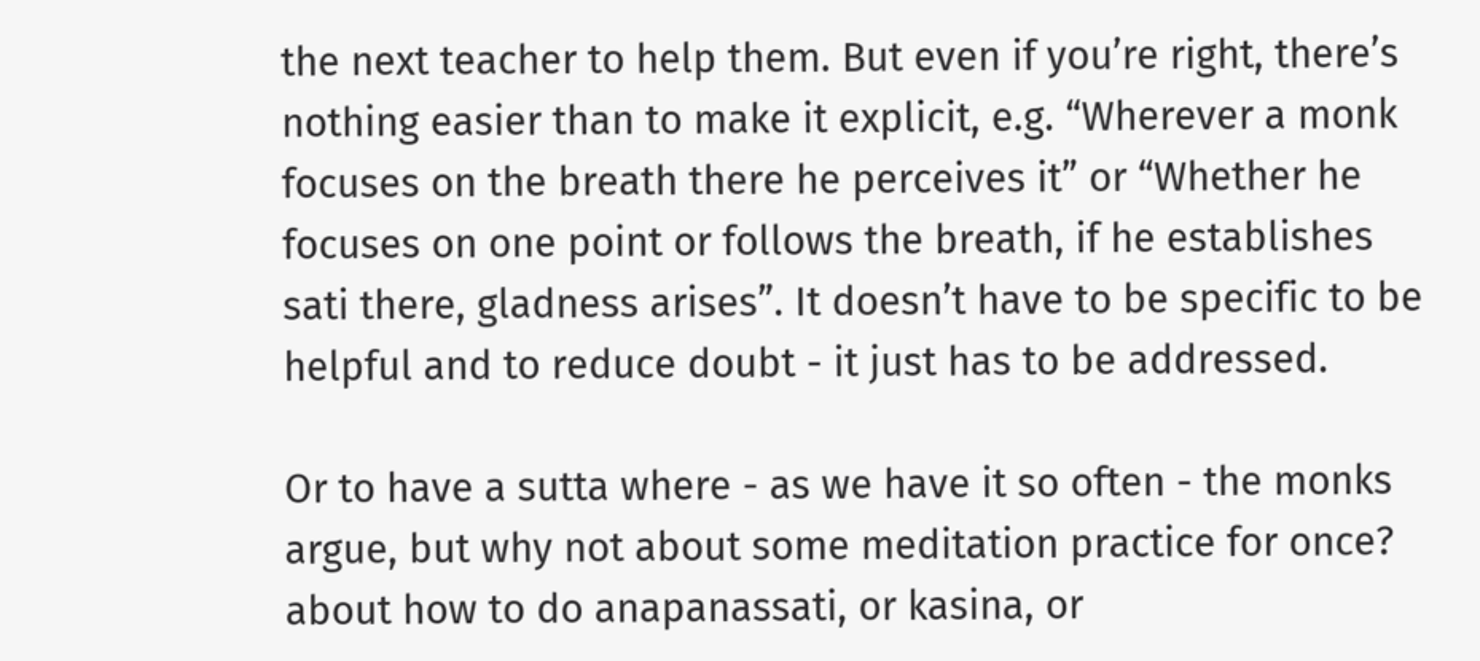the next teacher to help them. But even if you’re right, there’s nothing easier than to make it explicit, e.g. “Wherever a monk focuses on the breath there he perceives it” or “Whether he focuses on one point or follows the breath, if he establishes sati there, gladness arises”. It doesn’t have to be specific to be helpful and to reduce doubt - it just has to be addressed.

Or to have a sutta where - as we have it so often - the monks argue, but why not about some meditation practice for once? about how to do anapanassati, or kasina, or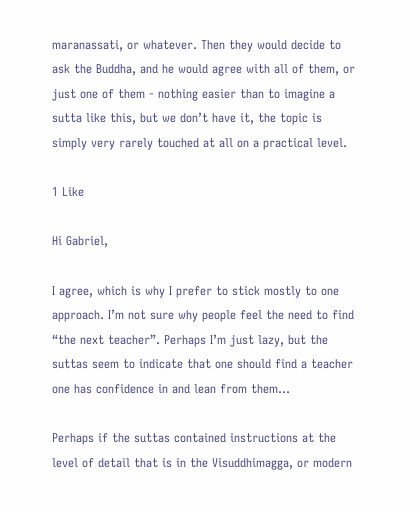maranassati, or whatever. Then they would decide to ask the Buddha, and he would agree with all of them, or just one of them - nothing easier than to imagine a sutta like this, but we don’t have it, the topic is simply very rarely touched at all on a practical level.

1 Like

Hi Gabriel,

I agree, which is why I prefer to stick mostly to one approach. I’m not sure why people feel the need to find “the next teacher”. Perhaps I’m just lazy, but the suttas seem to indicate that one should find a teacher one has confidence in and lean from them…

Perhaps if the suttas contained instructions at the level of detail that is in the Visuddhimagga, or modern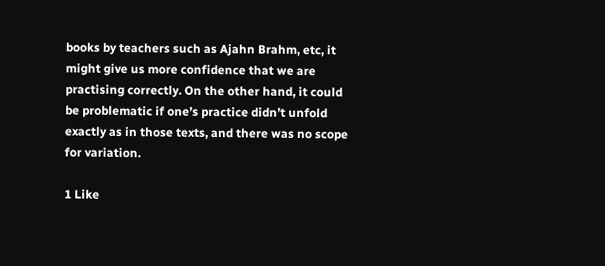books by teachers such as Ajahn Brahm, etc, it might give us more confidence that we are practising correctly. On the other hand, it could be problematic if one’s practice didn’t unfold exactly as in those texts, and there was no scope for variation.

1 Like